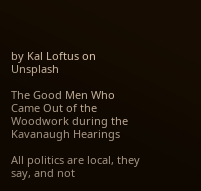by Kal Loftus on Unsplash

The Good Men Who Came Out of the Woodwork during the Kavanaugh Hearings

All politics are local, they say, and not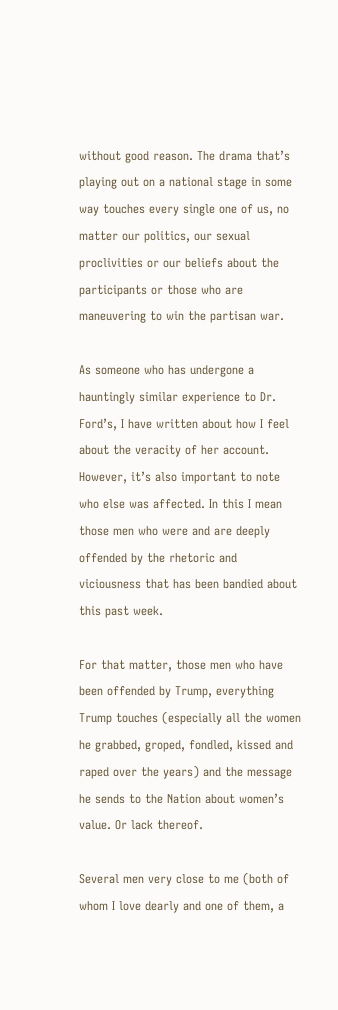without good reason. The drama that’s playing out on a national stage in some way touches every single one of us, no matter our politics, our sexual proclivities or our beliefs about the participants or those who are maneuvering to win the partisan war.

As someone who has undergone a hauntingly similar experience to Dr. Ford’s, I have written about how I feel about the veracity of her account. However, it’s also important to note who else was affected. In this I mean those men who were and are deeply offended by the rhetoric and viciousness that has been bandied about this past week.

For that matter, those men who have been offended by Trump, everything Trump touches (especially all the women he grabbed, groped, fondled, kissed and raped over the years) and the message he sends to the Nation about women’s value. Or lack thereof.

Several men very close to me (both of whom I love dearly and one of them, a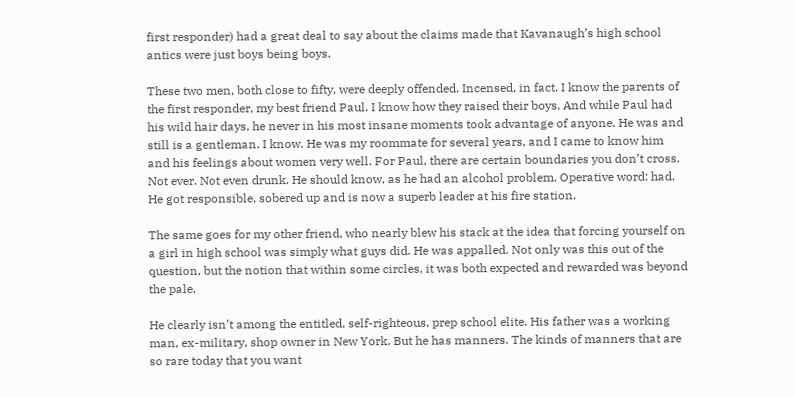first responder) had a great deal to say about the claims made that Kavanaugh’s high school antics were just boys being boys.

These two men, both close to fifty, were deeply offended. Incensed, in fact. I know the parents of the first responder, my best friend Paul. I know how they raised their boys. And while Paul had his wild hair days, he never in his most insane moments took advantage of anyone. He was and still is a gentleman. I know. He was my roommate for several years, and I came to know him and his feelings about women very well. For Paul, there are certain boundaries you don’t cross. Not ever. Not even drunk. He should know, as he had an alcohol problem. Operative word: had. He got responsible, sobered up and is now a superb leader at his fire station.

The same goes for my other friend, who nearly blew his stack at the idea that forcing yourself on a girl in high school was simply what guys did. He was appalled. Not only was this out of the question, but the notion that within some circles, it was both expected and rewarded was beyond the pale.

He clearly isn’t among the entitled, self-righteous, prep school elite. His father was a working man, ex-military, shop owner in New York. But he has manners. The kinds of manners that are so rare today that you want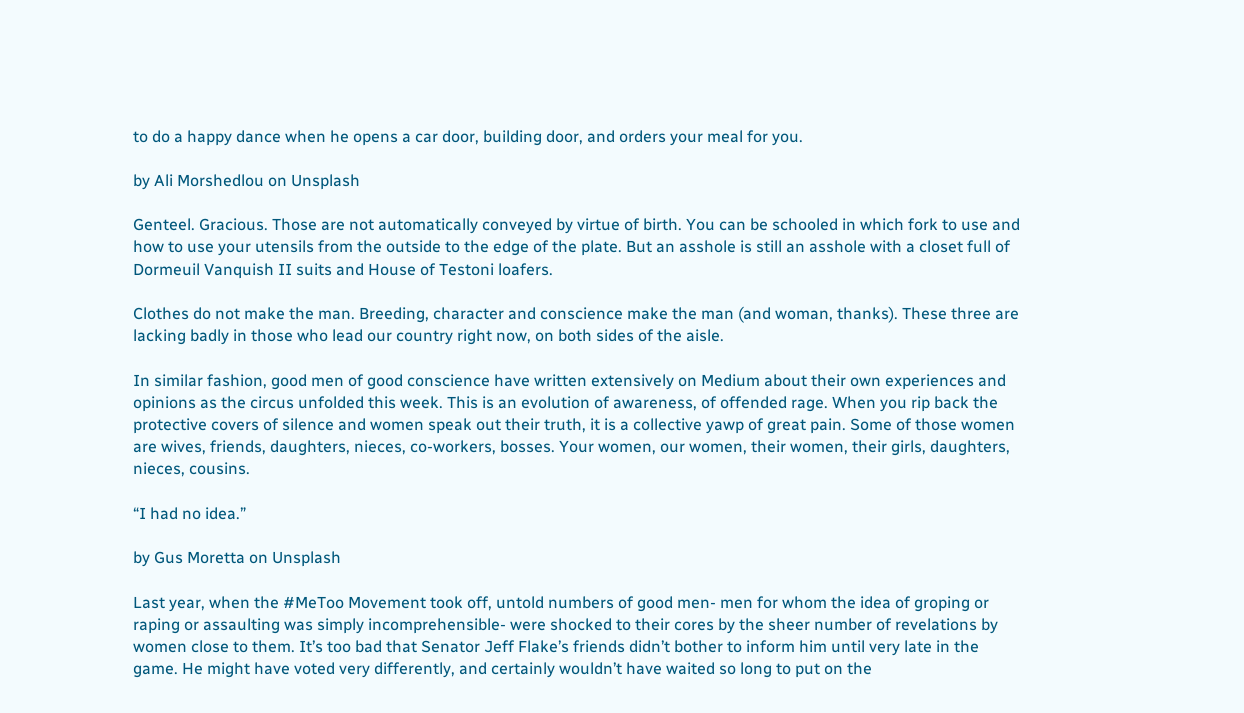to do a happy dance when he opens a car door, building door, and orders your meal for you.

by Ali Morshedlou on Unsplash

Genteel. Gracious. Those are not automatically conveyed by virtue of birth. You can be schooled in which fork to use and how to use your utensils from the outside to the edge of the plate. But an asshole is still an asshole with a closet full of Dormeuil Vanquish II suits and House of Testoni loafers.

Clothes do not make the man. Breeding, character and conscience make the man (and woman, thanks). These three are lacking badly in those who lead our country right now, on both sides of the aisle.

In similar fashion, good men of good conscience have written extensively on Medium about their own experiences and opinions as the circus unfolded this week. This is an evolution of awareness, of offended rage. When you rip back the protective covers of silence and women speak out their truth, it is a collective yawp of great pain. Some of those women are wives, friends, daughters, nieces, co-workers, bosses. Your women, our women, their women, their girls, daughters, nieces, cousins.

“I had no idea.”

by Gus Moretta on Unsplash

Last year, when the #MeToo Movement took off, untold numbers of good men- men for whom the idea of groping or raping or assaulting was simply incomprehensible- were shocked to their cores by the sheer number of revelations by women close to them. It’s too bad that Senator Jeff Flake’s friends didn’t bother to inform him until very late in the game. He might have voted very differently, and certainly wouldn’t have waited so long to put on the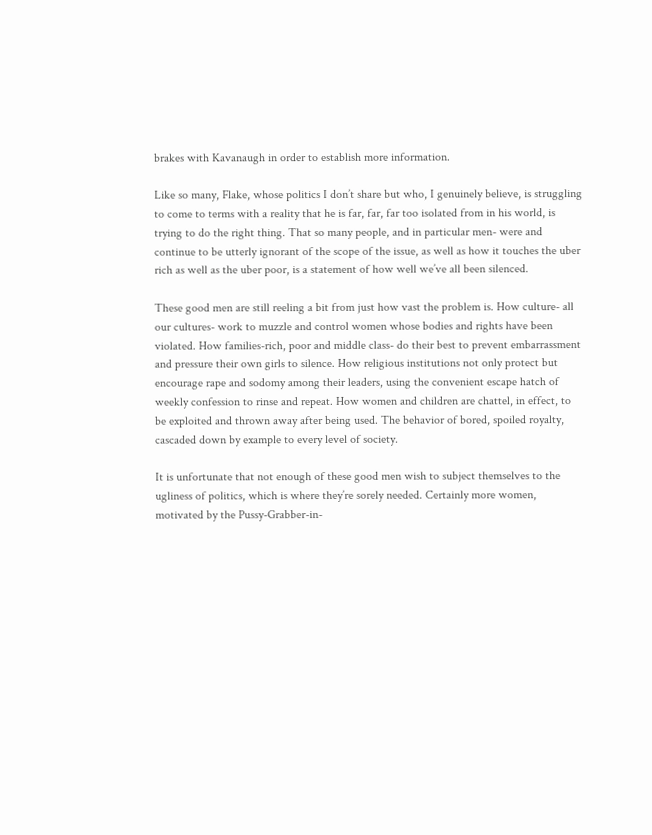brakes with Kavanaugh in order to establish more information.

Like so many, Flake, whose politics I don’t share but who, I genuinely believe, is struggling to come to terms with a reality that he is far, far, far too isolated from in his world, is trying to do the right thing. That so many people, and in particular men- were and continue to be utterly ignorant of the scope of the issue, as well as how it touches the uber rich as well as the uber poor, is a statement of how well we’ve all been silenced.

These good men are still reeling a bit from just how vast the problem is. How culture- all our cultures- work to muzzle and control women whose bodies and rights have been violated. How families-rich, poor and middle class- do their best to prevent embarrassment and pressure their own girls to silence. How religious institutions not only protect but encourage rape and sodomy among their leaders, using the convenient escape hatch of weekly confession to rinse and repeat. How women and children are chattel, in effect, to be exploited and thrown away after being used. The behavior of bored, spoiled royalty, cascaded down by example to every level of society.

It is unfortunate that not enough of these good men wish to subject themselves to the ugliness of politics, which is where they’re sorely needed. Certainly more women, motivated by the Pussy-Grabber-in-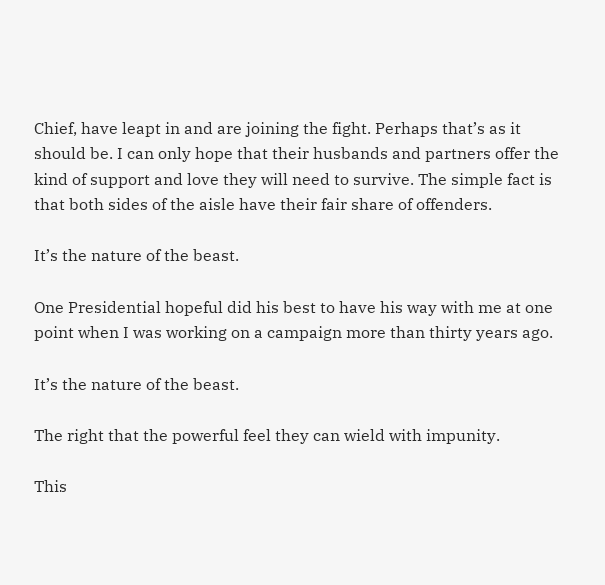Chief, have leapt in and are joining the fight. Perhaps that’s as it should be. I can only hope that their husbands and partners offer the kind of support and love they will need to survive. The simple fact is that both sides of the aisle have their fair share of offenders.

It’s the nature of the beast.

One Presidential hopeful did his best to have his way with me at one point when I was working on a campaign more than thirty years ago.

It’s the nature of the beast.

The right that the powerful feel they can wield with impunity.

This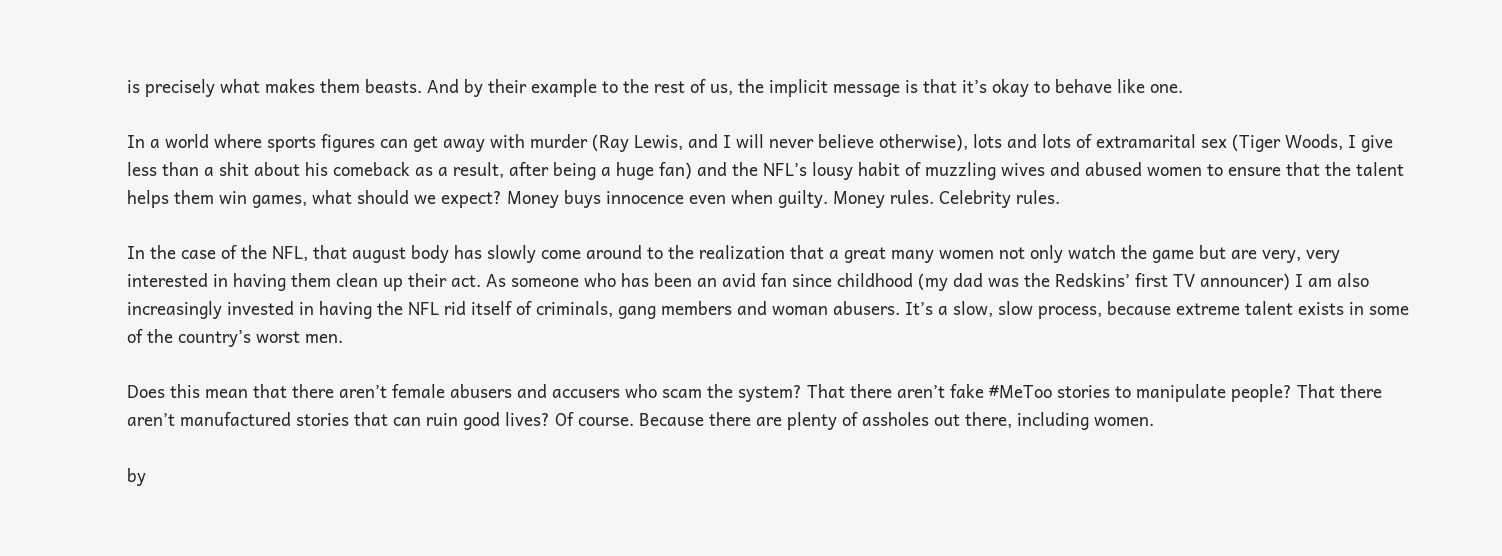is precisely what makes them beasts. And by their example to the rest of us, the implicit message is that it’s okay to behave like one.

In a world where sports figures can get away with murder (Ray Lewis, and I will never believe otherwise), lots and lots of extramarital sex (Tiger Woods, I give less than a shit about his comeback as a result, after being a huge fan) and the NFL’s lousy habit of muzzling wives and abused women to ensure that the talent helps them win games, what should we expect? Money buys innocence even when guilty. Money rules. Celebrity rules.

In the case of the NFL, that august body has slowly come around to the realization that a great many women not only watch the game but are very, very interested in having them clean up their act. As someone who has been an avid fan since childhood (my dad was the Redskins’ first TV announcer) I am also increasingly invested in having the NFL rid itself of criminals, gang members and woman abusers. It’s a slow, slow process, because extreme talent exists in some of the country’s worst men.

Does this mean that there aren’t female abusers and accusers who scam the system? That there aren’t fake #MeToo stories to manipulate people? That there aren’t manufactured stories that can ruin good lives? Of course. Because there are plenty of assholes out there, including women.

by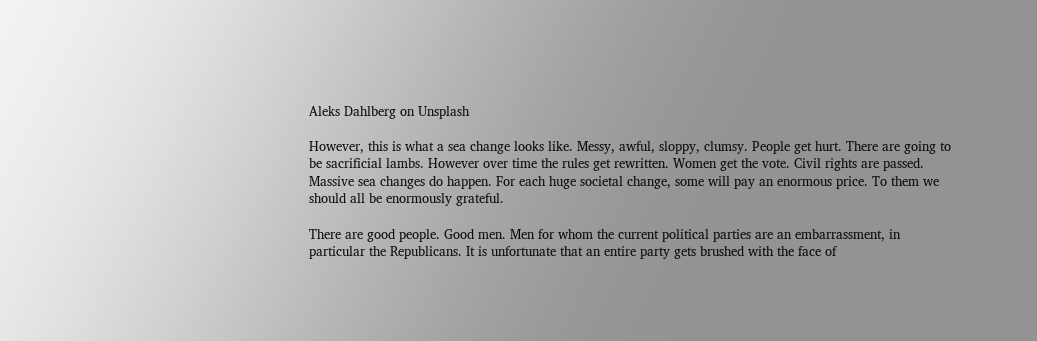Aleks Dahlberg on Unsplash

However, this is what a sea change looks like. Messy, awful, sloppy, clumsy. People get hurt. There are going to be sacrificial lambs. However over time the rules get rewritten. Women get the vote. Civil rights are passed. Massive sea changes do happen. For each huge societal change, some will pay an enormous price. To them we should all be enormously grateful.

There are good people. Good men. Men for whom the current political parties are an embarrassment, in particular the Republicans. It is unfortunate that an entire party gets brushed with the face of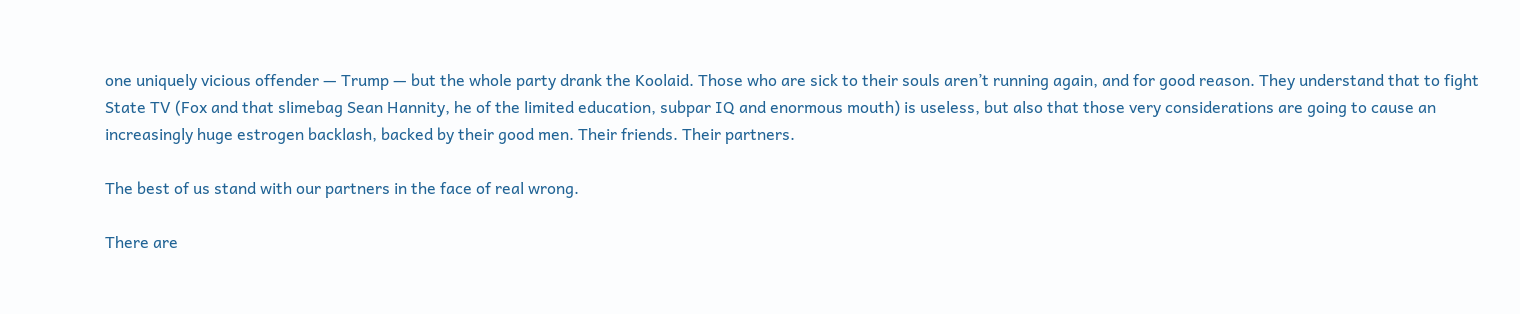one uniquely vicious offender — Trump — but the whole party drank the Koolaid. Those who are sick to their souls aren’t running again, and for good reason. They understand that to fight State TV (Fox and that slimebag Sean Hannity, he of the limited education, subpar IQ and enormous mouth) is useless, but also that those very considerations are going to cause an increasingly huge estrogen backlash, backed by their good men. Their friends. Their partners.

The best of us stand with our partners in the face of real wrong.

There are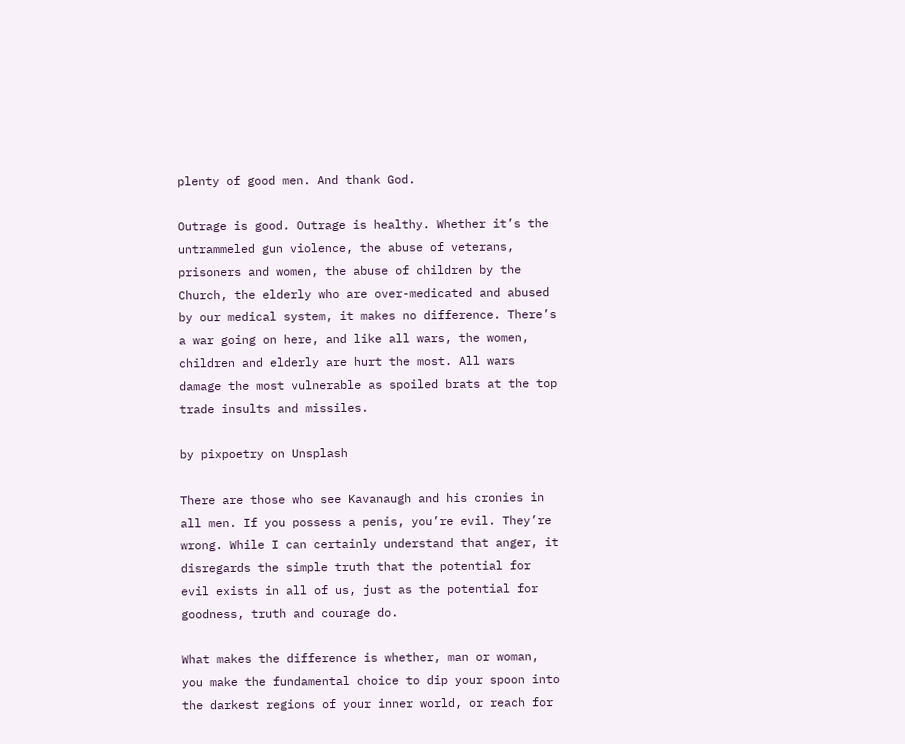plenty of good men. And thank God.

Outrage is good. Outrage is healthy. Whether it’s the untrammeled gun violence, the abuse of veterans, prisoners and women, the abuse of children by the Church, the elderly who are over-medicated and abused by our medical system, it makes no difference. There’s a war going on here, and like all wars, the women, children and elderly are hurt the most. All wars damage the most vulnerable as spoiled brats at the top trade insults and missiles.

by pixpoetry on Unsplash

There are those who see Kavanaugh and his cronies in all men. If you possess a penis, you’re evil. They’re wrong. While I can certainly understand that anger, it disregards the simple truth that the potential for evil exists in all of us, just as the potential for goodness, truth and courage do.

What makes the difference is whether, man or woman, you make the fundamental choice to dip your spoon into the darkest regions of your inner world, or reach for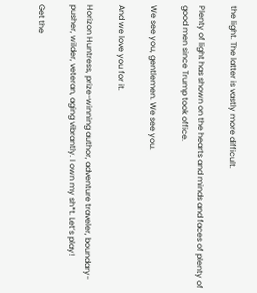the light. The latter is vastly more difficult.

Plenty of light has shown on the hearts and minds and faces of plenty of good men since Trump took office.

We see you, gentlemen. We see you.

And we love you for it.

Horizon Huntress, prize-winning author, adventure traveler, boundary-pusher, wilder, veteran, aging vibrantly. I own my sh*t. Let’s play!

Get the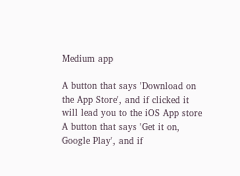Medium app

A button that says 'Download on the App Store', and if clicked it will lead you to the iOS App store
A button that says 'Get it on, Google Play', and if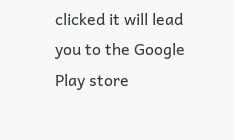clicked it will lead you to the Google Play store